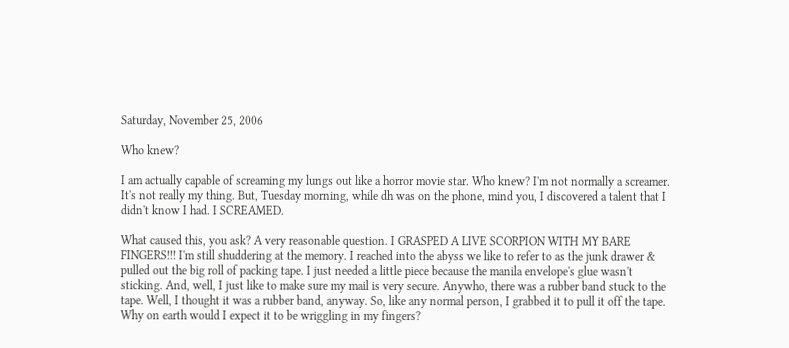Saturday, November 25, 2006

Who knew?

I am actually capable of screaming my lungs out like a horror movie star. Who knew? I'm not normally a screamer. It's not really my thing. But, Tuesday morning, while dh was on the phone, mind you, I discovered a talent that I didn't know I had. I SCREAMED.

What caused this, you ask? A very reasonable question. I GRASPED A LIVE SCORPION WITH MY BARE FINGERS!!! I'm still shuddering at the memory. I reached into the abyss we like to refer to as the junk drawer & pulled out the big roll of packing tape. I just needed a little piece because the manila envelope's glue wasn't sticking. And, well, I just like to make sure my mail is very secure. Anywho, there was a rubber band stuck to the tape. Well, I thought it was a rubber band, anyway. So, like any normal person, I grabbed it to pull it off the tape. Why on earth would I expect it to be wriggling in my fingers?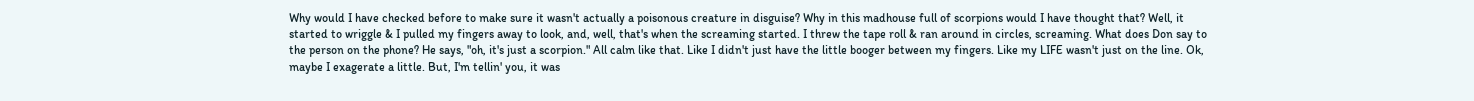Why would I have checked before to make sure it wasn't actually a poisonous creature in disguise? Why in this madhouse full of scorpions would I have thought that? Well, it started to wriggle & I pulled my fingers away to look, and, well, that's when the screaming started. I threw the tape roll & ran around in circles, screaming. What does Don say to the person on the phone? He says, "oh, it's just a scorpion." All calm like that. Like I didn't just have the little booger between my fingers. Like my LIFE wasn't just on the line. Ok, maybe I exagerate a little. But, I'm tellin' you, it was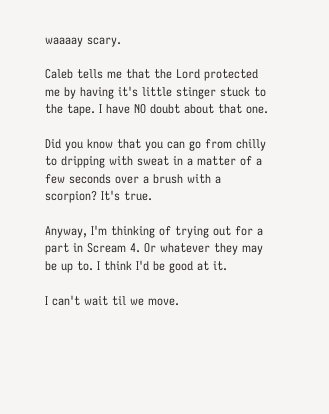waaaay scary.

Caleb tells me that the Lord protected me by having it's little stinger stuck to the tape. I have NO doubt about that one.

Did you know that you can go from chilly to dripping with sweat in a matter of a few seconds over a brush with a scorpion? It's true.

Anyway, I'm thinking of trying out for a part in Scream 4. Or whatever they may be up to. I think I'd be good at it.

I can't wait til we move.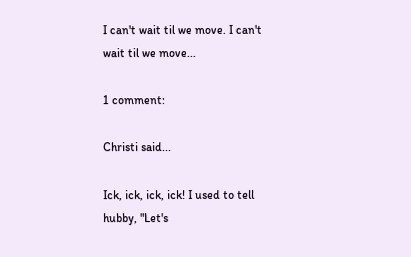I can't wait til we move. I can't wait til we move...

1 comment:

Christi said...

Ick, ick, ick, ick! I used to tell hubby, "Let's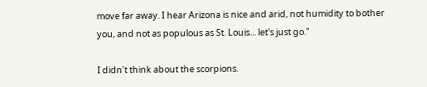move far away. I hear Arizona is nice and arid, not humidity to bother you, and not as populous as St. Louis... let's just go."

I didn't think about the scorpions.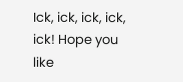Ick, ick, ick, ick, ick! Hope you like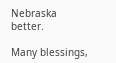Nebraska better.

Many blessings,